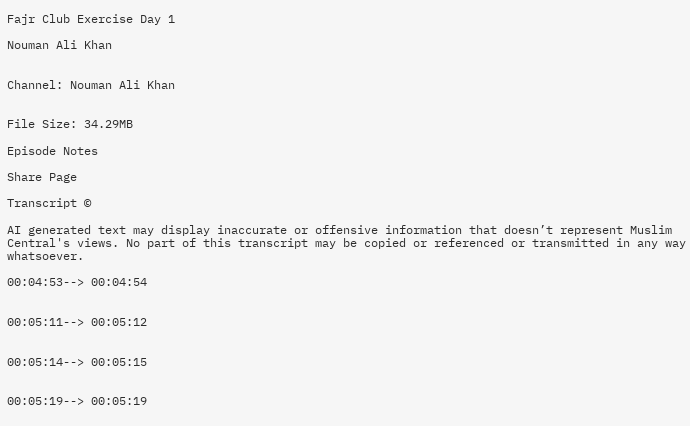Fajr Club Exercise Day 1

Nouman Ali Khan


Channel: Nouman Ali Khan


File Size: 34.29MB

Episode Notes

Share Page

Transcript ©

AI generated text may display inaccurate or offensive information that doesn’t represent Muslim Central's views. No part of this transcript may be copied or referenced or transmitted in any way whatsoever.

00:04:53--> 00:04:54


00:05:11--> 00:05:12


00:05:14--> 00:05:15


00:05:19--> 00:05:19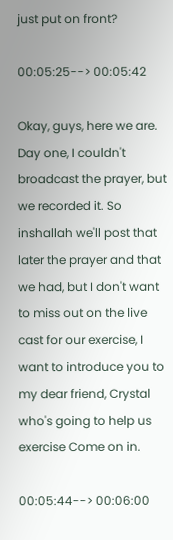just put on front?

00:05:25--> 00:05:42

Okay, guys, here we are. Day one, I couldn't broadcast the prayer, but we recorded it. So inshallah we'll post that later the prayer and that we had, but I don't want to miss out on the live cast for our exercise, I want to introduce you to my dear friend, Crystal who's going to help us exercise Come on in.

00:05:44--> 00:06:00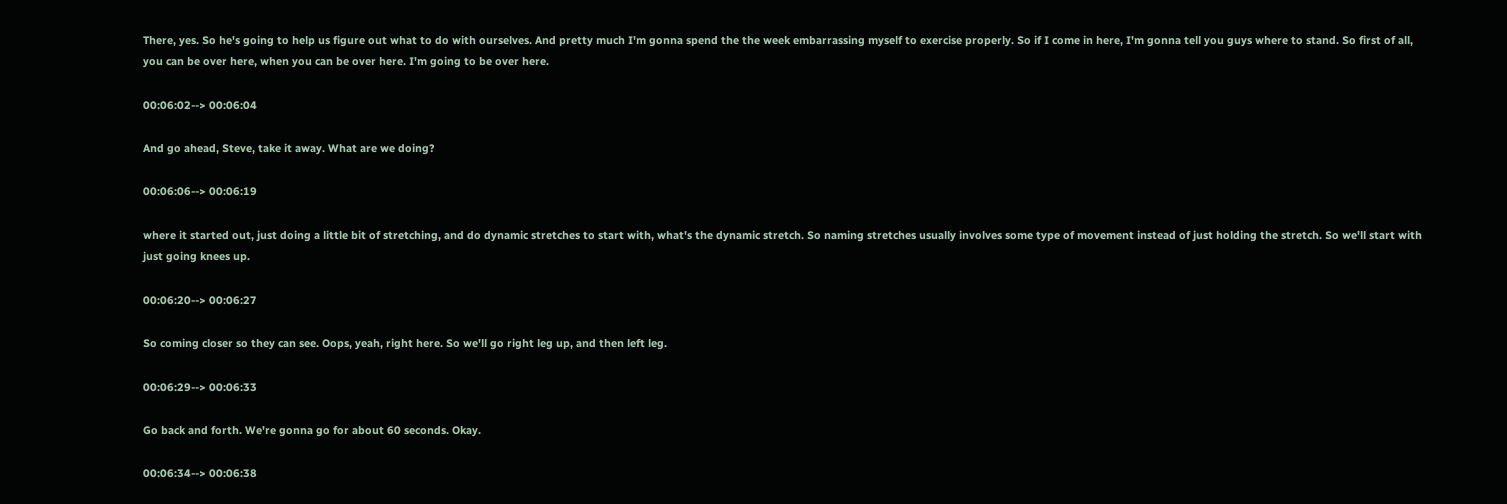There, yes. So he's going to help us figure out what to do with ourselves. And pretty much I'm gonna spend the the week embarrassing myself to exercise properly. So if I come in here, I'm gonna tell you guys where to stand. So first of all, you can be over here, when you can be over here. I'm going to be over here.

00:06:02--> 00:06:04

And go ahead, Steve, take it away. What are we doing?

00:06:06--> 00:06:19

where it started out, just doing a little bit of stretching, and do dynamic stretches to start with, what's the dynamic stretch. So naming stretches usually involves some type of movement instead of just holding the stretch. So we'll start with just going knees up.

00:06:20--> 00:06:27

So coming closer so they can see. Oops, yeah, right here. So we'll go right leg up, and then left leg.

00:06:29--> 00:06:33

Go back and forth. We're gonna go for about 60 seconds. Okay.

00:06:34--> 00:06:38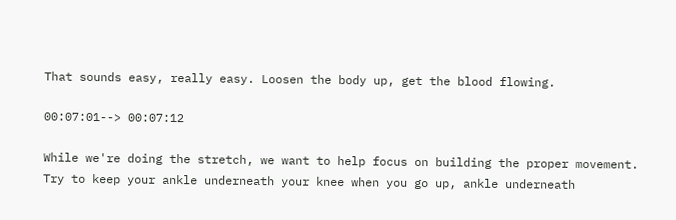That sounds easy, really easy. Loosen the body up, get the blood flowing.

00:07:01--> 00:07:12

While we're doing the stretch, we want to help focus on building the proper movement. Try to keep your ankle underneath your knee when you go up, ankle underneath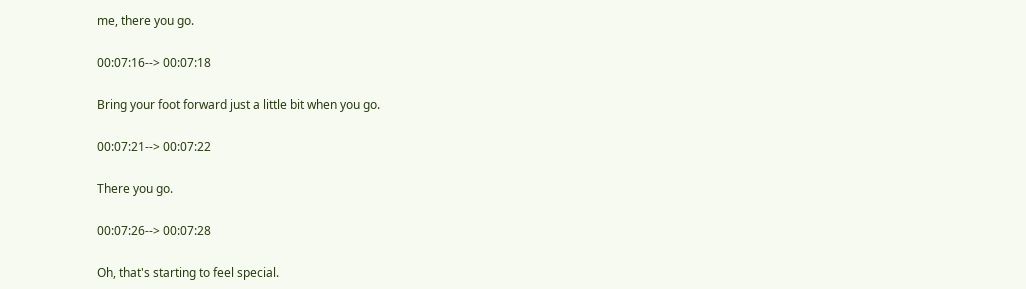me, there you go.

00:07:16--> 00:07:18

Bring your foot forward just a little bit when you go.

00:07:21--> 00:07:22

There you go.

00:07:26--> 00:07:28

Oh, that's starting to feel special.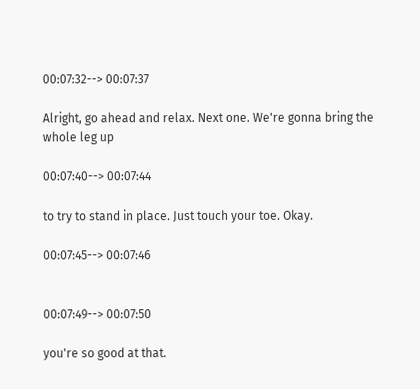00:07:32--> 00:07:37

Alright, go ahead and relax. Next one. We're gonna bring the whole leg up

00:07:40--> 00:07:44

to try to stand in place. Just touch your toe. Okay.

00:07:45--> 00:07:46


00:07:49--> 00:07:50

you're so good at that.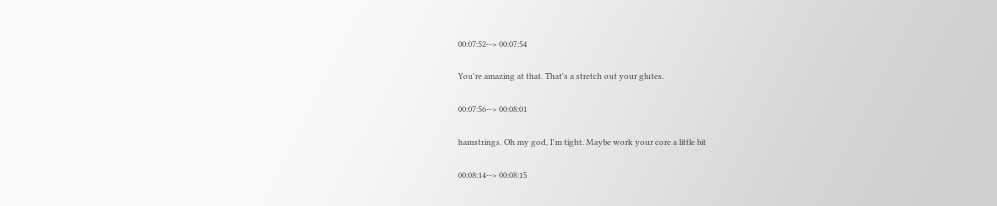00:07:52--> 00:07:54

You're amazing at that. That's a stretch out your glutes.

00:07:56--> 00:08:01

hamstrings. Oh my god, I'm tight. Maybe work your core a little bit

00:08:14--> 00:08:15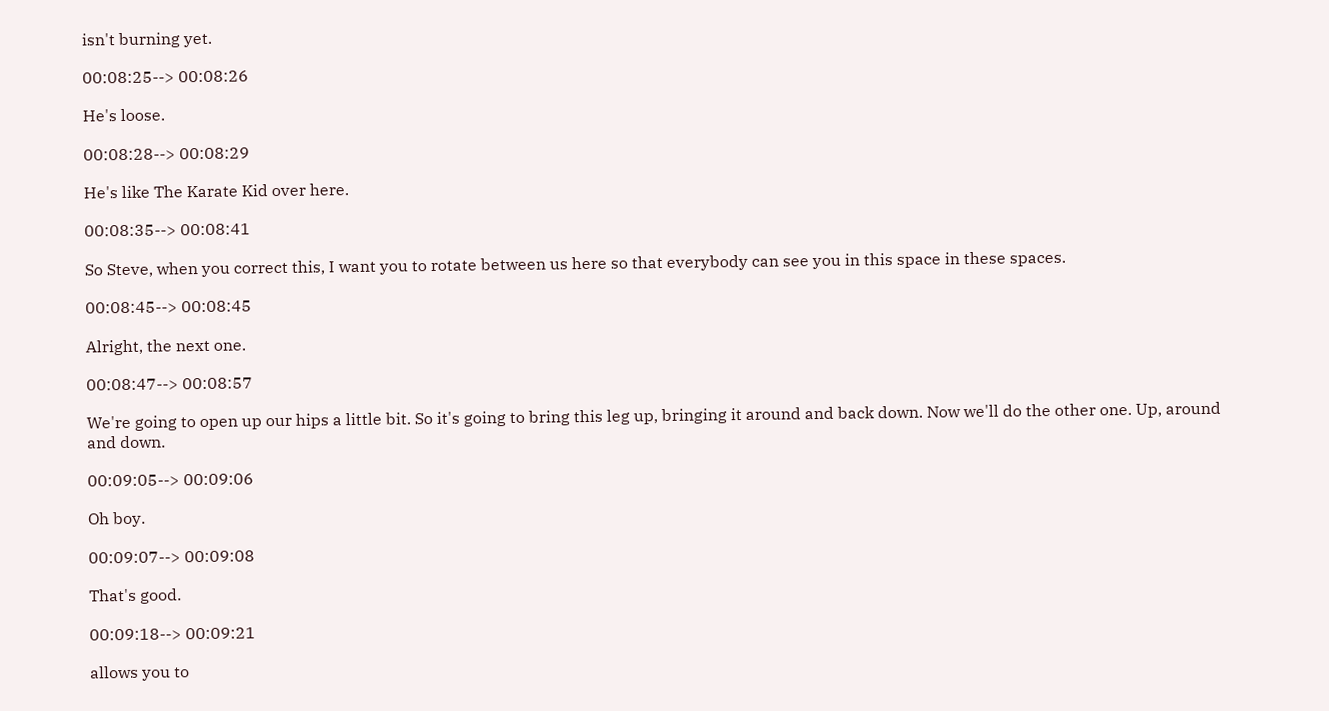isn't burning yet.

00:08:25--> 00:08:26

He's loose.

00:08:28--> 00:08:29

He's like The Karate Kid over here.

00:08:35--> 00:08:41

So Steve, when you correct this, I want you to rotate between us here so that everybody can see you in this space in these spaces.

00:08:45--> 00:08:45

Alright, the next one.

00:08:47--> 00:08:57

We're going to open up our hips a little bit. So it's going to bring this leg up, bringing it around and back down. Now we'll do the other one. Up, around and down.

00:09:05--> 00:09:06

Oh boy.

00:09:07--> 00:09:08

That's good.

00:09:18--> 00:09:21

allows you to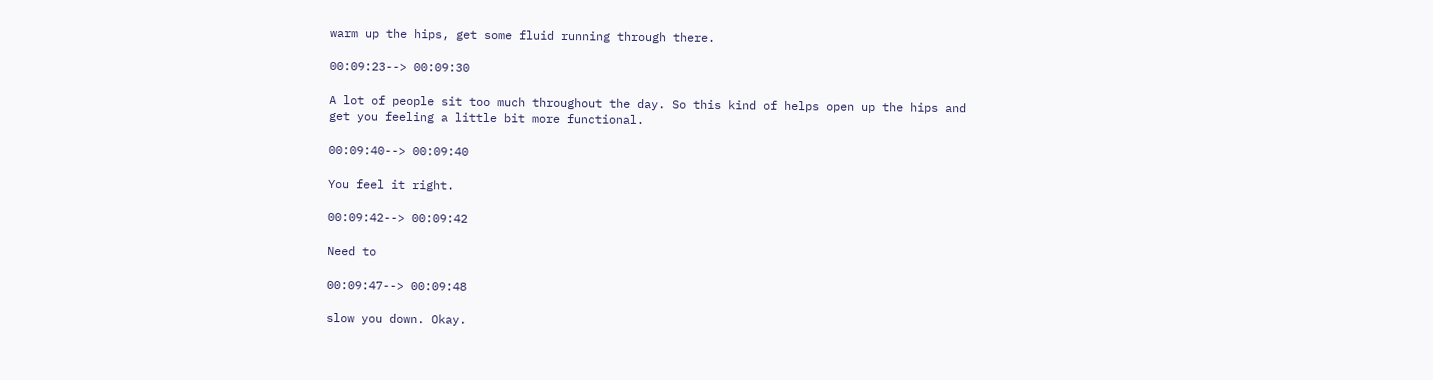warm up the hips, get some fluid running through there.

00:09:23--> 00:09:30

A lot of people sit too much throughout the day. So this kind of helps open up the hips and get you feeling a little bit more functional.

00:09:40--> 00:09:40

You feel it right.

00:09:42--> 00:09:42

Need to

00:09:47--> 00:09:48

slow you down. Okay.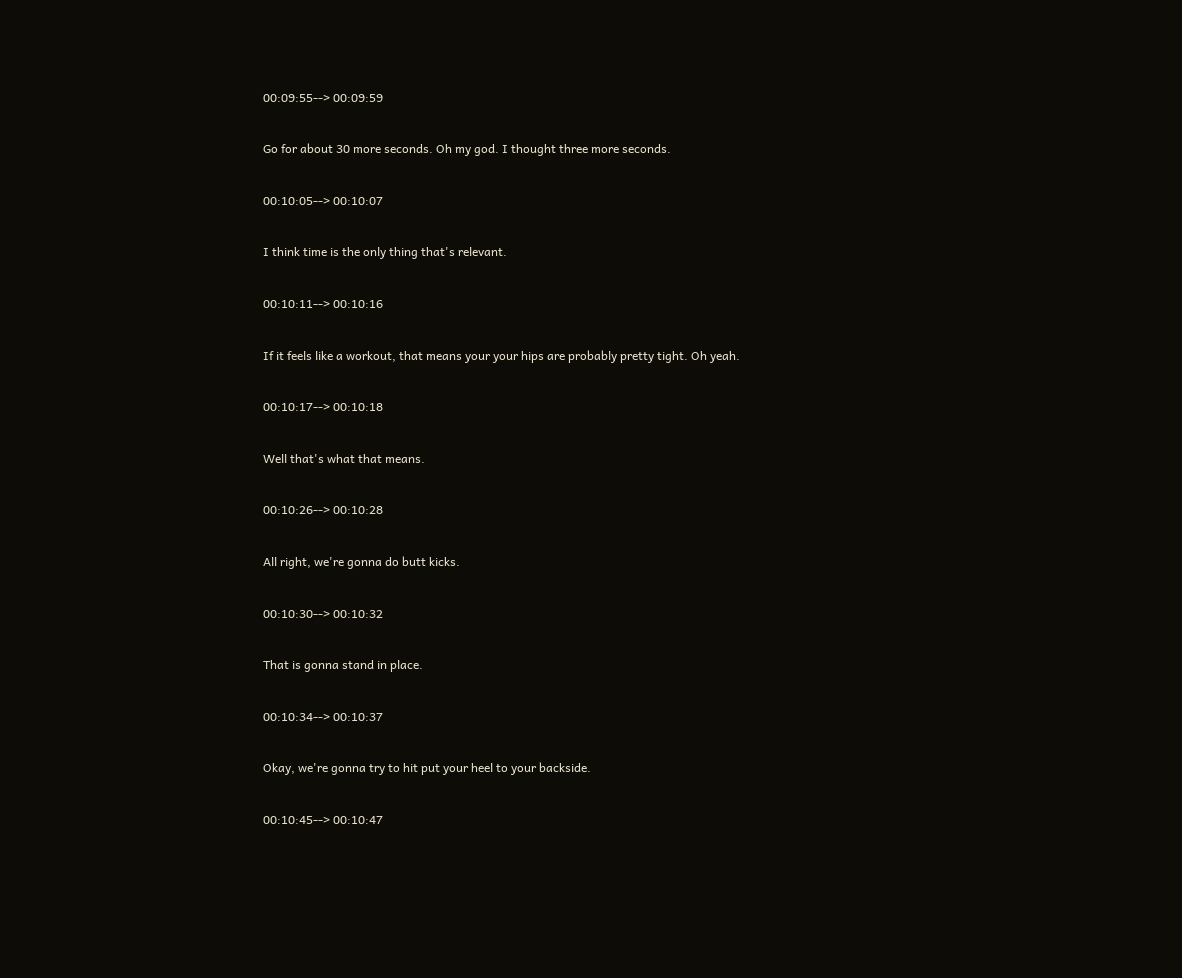00:09:55--> 00:09:59

Go for about 30 more seconds. Oh my god. I thought three more seconds.

00:10:05--> 00:10:07

I think time is the only thing that's relevant.

00:10:11--> 00:10:16

If it feels like a workout, that means your your hips are probably pretty tight. Oh yeah.

00:10:17--> 00:10:18

Well that's what that means.

00:10:26--> 00:10:28

All right, we're gonna do butt kicks.

00:10:30--> 00:10:32

That is gonna stand in place.

00:10:34--> 00:10:37

Okay, we're gonna try to hit put your heel to your backside.

00:10:45--> 00:10:47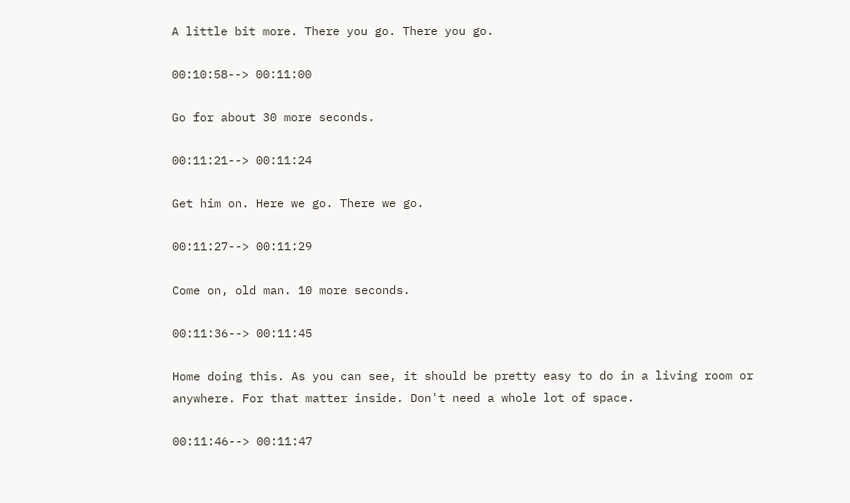A little bit more. There you go. There you go.

00:10:58--> 00:11:00

Go for about 30 more seconds.

00:11:21--> 00:11:24

Get him on. Here we go. There we go.

00:11:27--> 00:11:29

Come on, old man. 10 more seconds.

00:11:36--> 00:11:45

Home doing this. As you can see, it should be pretty easy to do in a living room or anywhere. For that matter inside. Don't need a whole lot of space.

00:11:46--> 00:11:47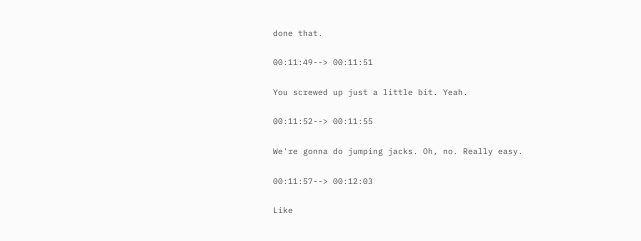done that.

00:11:49--> 00:11:51

You screwed up just a little bit. Yeah.

00:11:52--> 00:11:55

We're gonna do jumping jacks. Oh, no. Really easy.

00:11:57--> 00:12:03

Like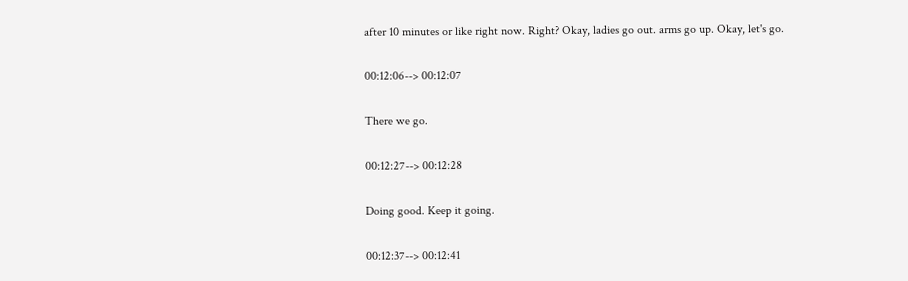after 10 minutes or like right now. Right? Okay, ladies go out. arms go up. Okay, let's go.

00:12:06--> 00:12:07

There we go.

00:12:27--> 00:12:28

Doing good. Keep it going.

00:12:37--> 00:12:41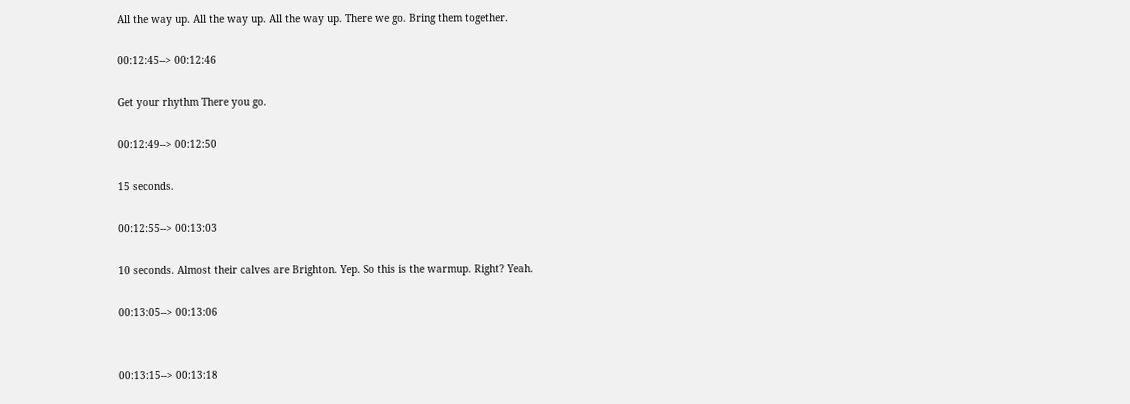All the way up. All the way up. All the way up. There we go. Bring them together.

00:12:45--> 00:12:46

Get your rhythm There you go.

00:12:49--> 00:12:50

15 seconds.

00:12:55--> 00:13:03

10 seconds. Almost their calves are Brighton. Yep. So this is the warmup. Right? Yeah.

00:13:05--> 00:13:06


00:13:15--> 00:13:18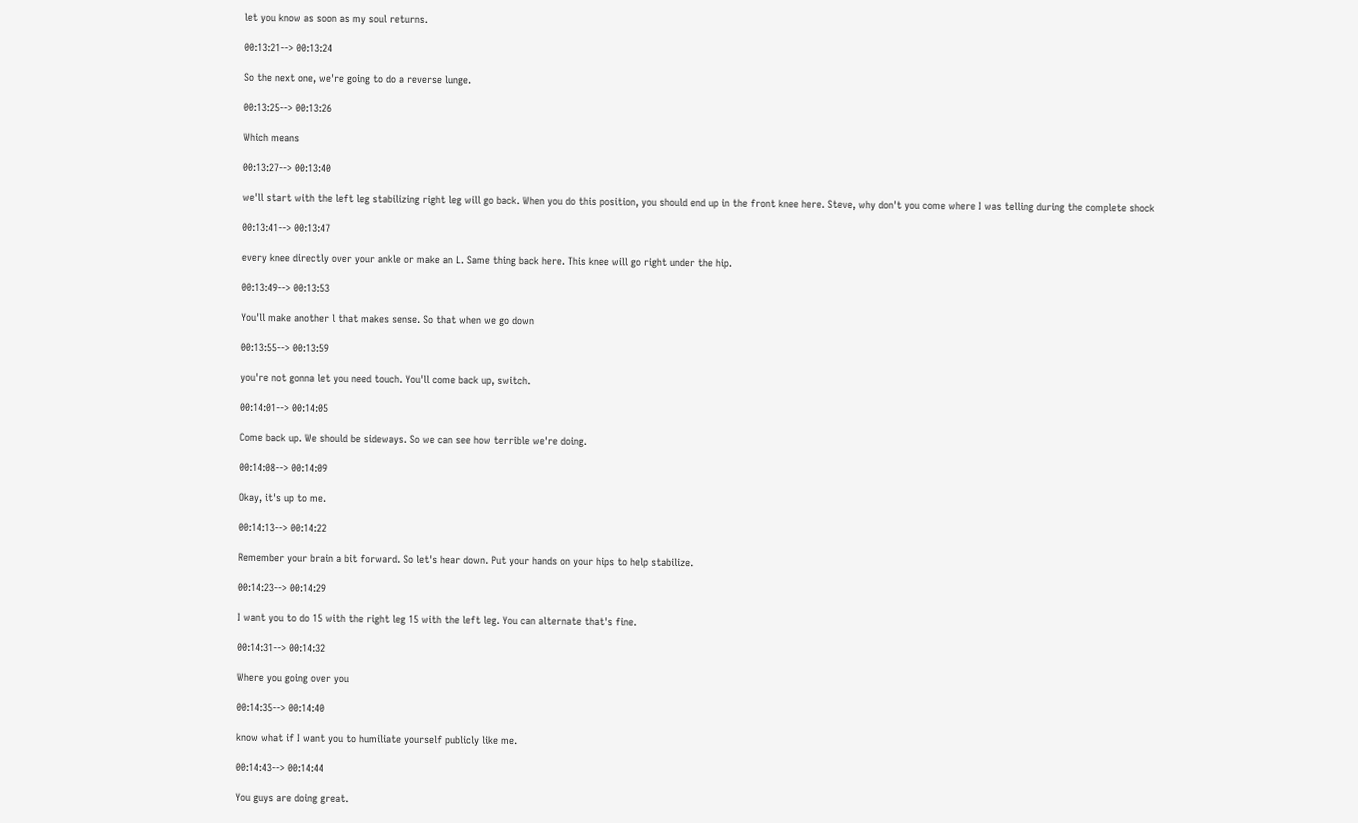let you know as soon as my soul returns.

00:13:21--> 00:13:24

So the next one, we're going to do a reverse lunge.

00:13:25--> 00:13:26

Which means

00:13:27--> 00:13:40

we'll start with the left leg stabilizing right leg will go back. When you do this position, you should end up in the front knee here. Steve, why don't you come where I was telling during the complete shock

00:13:41--> 00:13:47

every knee directly over your ankle or make an L. Same thing back here. This knee will go right under the hip.

00:13:49--> 00:13:53

You'll make another l that makes sense. So that when we go down

00:13:55--> 00:13:59

you're not gonna let you need touch. You'll come back up, switch.

00:14:01--> 00:14:05

Come back up. We should be sideways. So we can see how terrible we're doing.

00:14:08--> 00:14:09

Okay, it's up to me.

00:14:13--> 00:14:22

Remember your brain a bit forward. So let's hear down. Put your hands on your hips to help stabilize.

00:14:23--> 00:14:29

I want you to do 15 with the right leg 15 with the left leg. You can alternate that's fine.

00:14:31--> 00:14:32

Where you going over you

00:14:35--> 00:14:40

know what if I want you to humiliate yourself publicly like me.

00:14:43--> 00:14:44

You guys are doing great.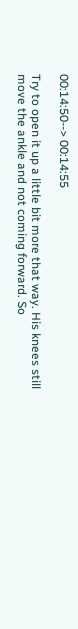00:14:50--> 00:14:55

Try to open it up a little bit more that way. His knees still move the ankle and not coming forward. So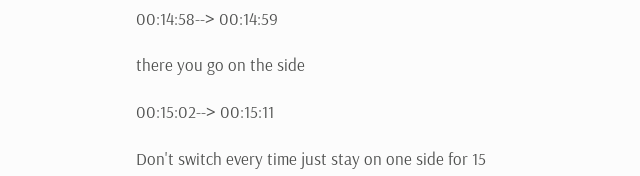00:14:58--> 00:14:59

there you go on the side

00:15:02--> 00:15:11

Don't switch every time just stay on one side for 15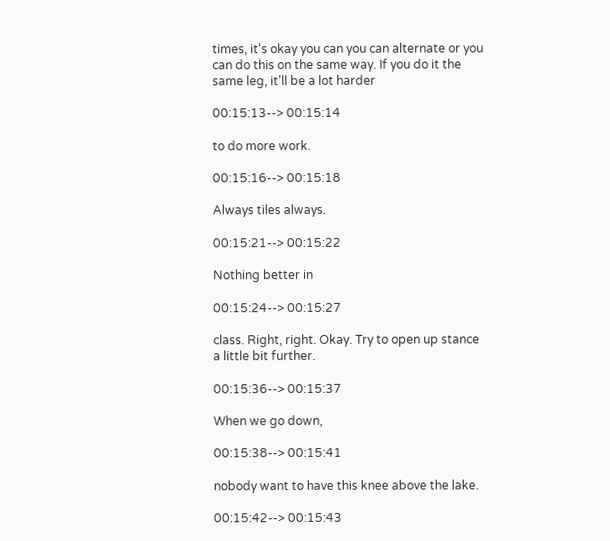times, it's okay you can you can alternate or you can do this on the same way. If you do it the same leg, it'll be a lot harder

00:15:13--> 00:15:14

to do more work.

00:15:16--> 00:15:18

Always tiles always.

00:15:21--> 00:15:22

Nothing better in

00:15:24--> 00:15:27

class. Right, right. Okay. Try to open up stance a little bit further.

00:15:36--> 00:15:37

When we go down,

00:15:38--> 00:15:41

nobody want to have this knee above the lake.

00:15:42--> 00:15:43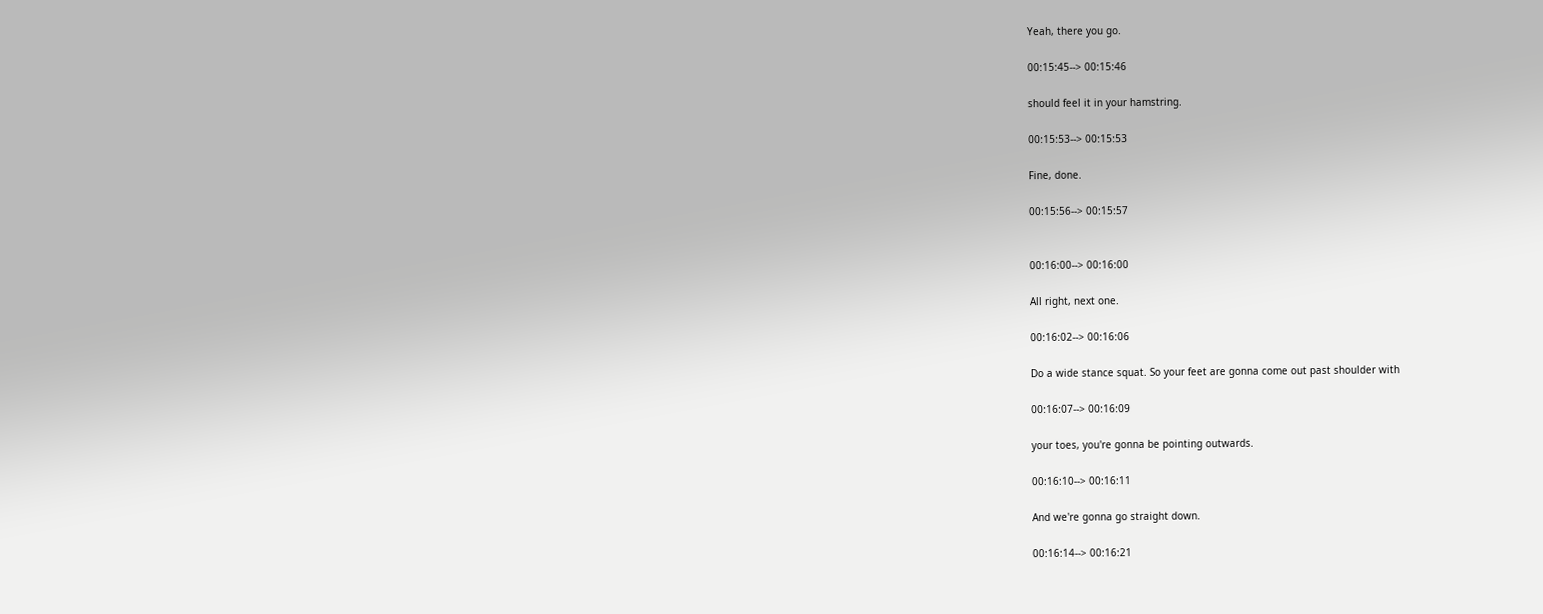Yeah, there you go.

00:15:45--> 00:15:46

should feel it in your hamstring.

00:15:53--> 00:15:53

Fine, done.

00:15:56--> 00:15:57


00:16:00--> 00:16:00

All right, next one.

00:16:02--> 00:16:06

Do a wide stance squat. So your feet are gonna come out past shoulder with

00:16:07--> 00:16:09

your toes, you're gonna be pointing outwards.

00:16:10--> 00:16:11

And we're gonna go straight down.

00:16:14--> 00:16:21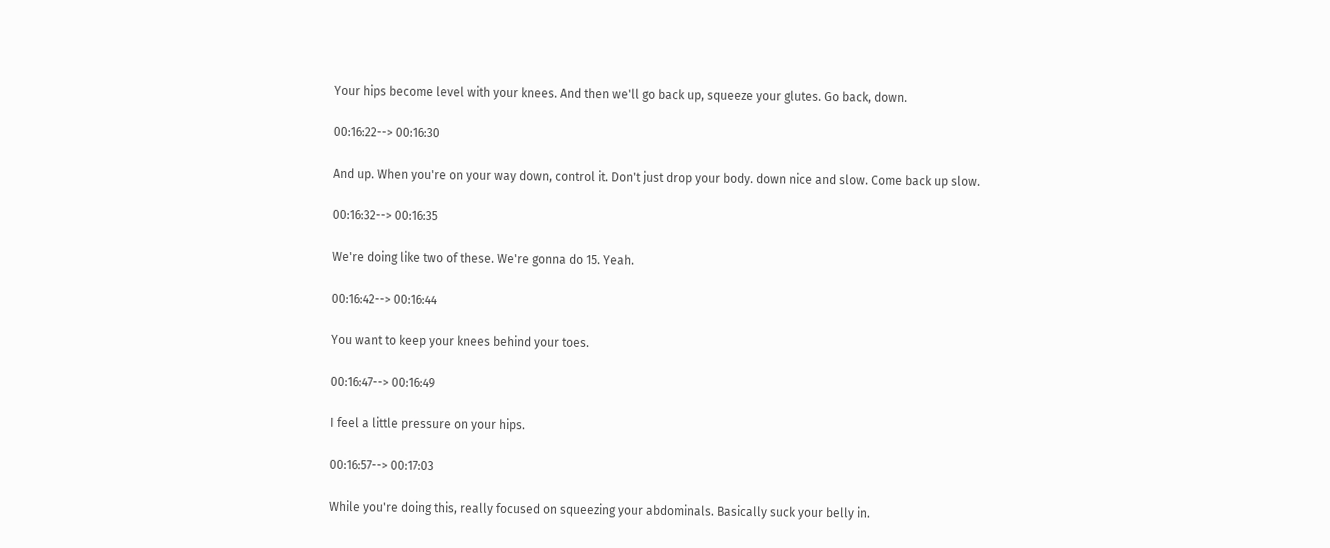Your hips become level with your knees. And then we'll go back up, squeeze your glutes. Go back, down.

00:16:22--> 00:16:30

And up. When you're on your way down, control it. Don't just drop your body. down nice and slow. Come back up slow.

00:16:32--> 00:16:35

We're doing like two of these. We're gonna do 15. Yeah.

00:16:42--> 00:16:44

You want to keep your knees behind your toes.

00:16:47--> 00:16:49

I feel a little pressure on your hips.

00:16:57--> 00:17:03

While you're doing this, really focused on squeezing your abdominals. Basically suck your belly in.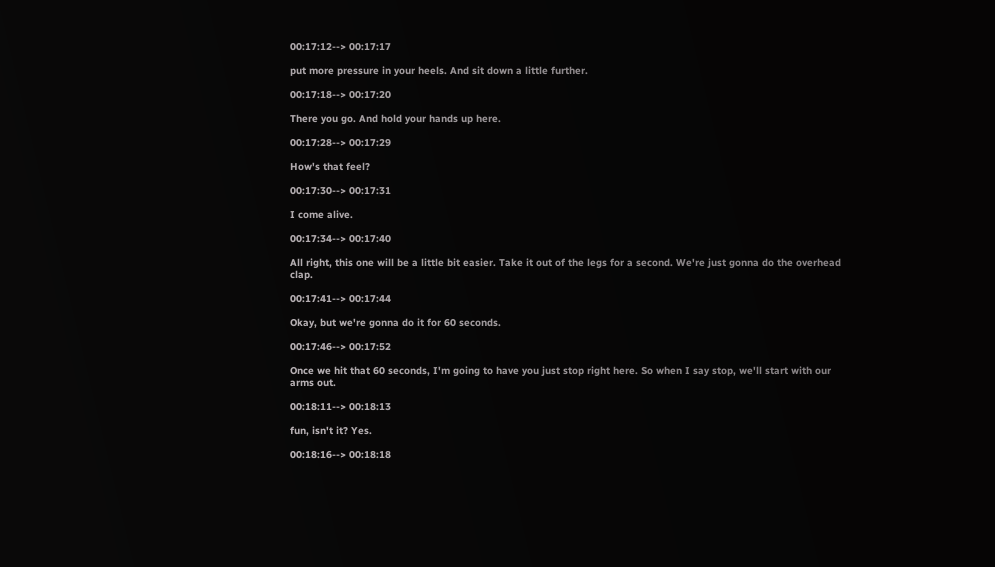00:17:12--> 00:17:17

put more pressure in your heels. And sit down a little further.

00:17:18--> 00:17:20

There you go. And hold your hands up here.

00:17:28--> 00:17:29

How's that feel?

00:17:30--> 00:17:31

I come alive.

00:17:34--> 00:17:40

All right, this one will be a little bit easier. Take it out of the legs for a second. We're just gonna do the overhead clap.

00:17:41--> 00:17:44

Okay, but we're gonna do it for 60 seconds.

00:17:46--> 00:17:52

Once we hit that 60 seconds, I'm going to have you just stop right here. So when I say stop, we'll start with our arms out.

00:18:11--> 00:18:13

fun, isn't it? Yes.

00:18:16--> 00:18:18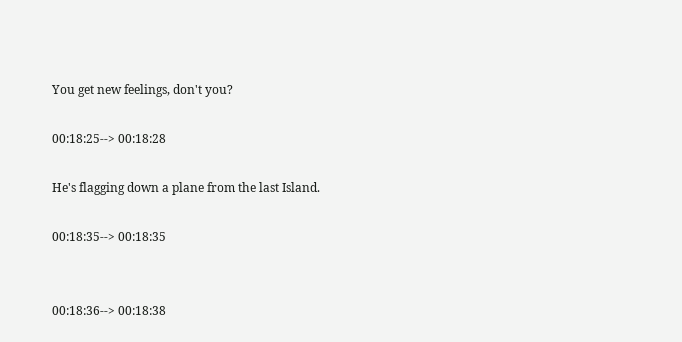You get new feelings, don't you?

00:18:25--> 00:18:28

He's flagging down a plane from the last Island.

00:18:35--> 00:18:35


00:18:36--> 00:18:38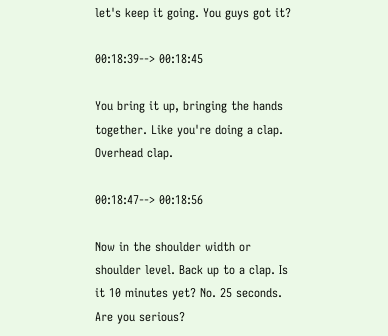let's keep it going. You guys got it?

00:18:39--> 00:18:45

You bring it up, bringing the hands together. Like you're doing a clap. Overhead clap.

00:18:47--> 00:18:56

Now in the shoulder width or shoulder level. Back up to a clap. Is it 10 minutes yet? No. 25 seconds. Are you serious?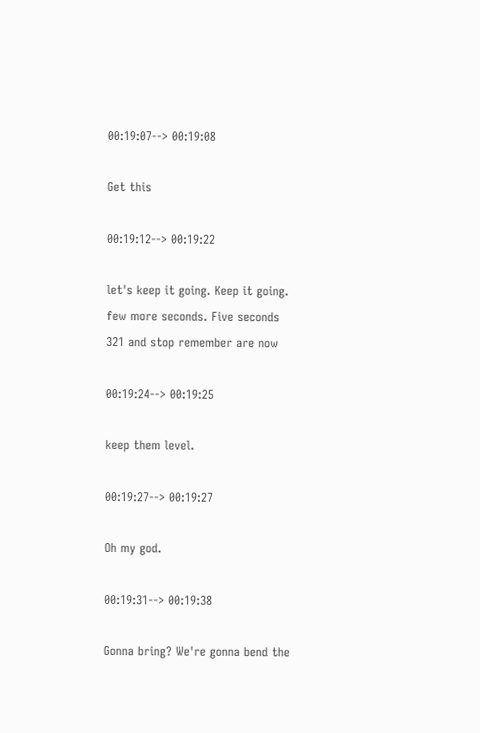00:19:07--> 00:19:08

Get this

00:19:12--> 00:19:22

let's keep it going. Keep it going. few more seconds. Five seconds 321 and stop remember are now

00:19:24--> 00:19:25

keep them level.

00:19:27--> 00:19:27

Oh my god.

00:19:31--> 00:19:38

Gonna bring? We're gonna bend the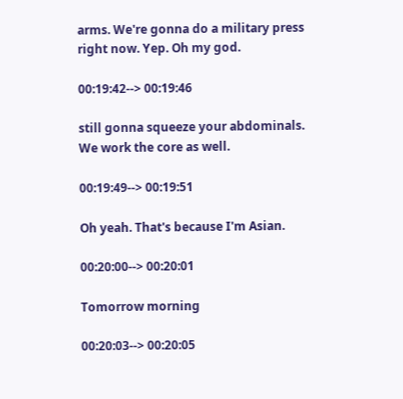arms. We're gonna do a military press right now. Yep. Oh my god.

00:19:42--> 00:19:46

still gonna squeeze your abdominals. We work the core as well.

00:19:49--> 00:19:51

Oh yeah. That's because I'm Asian.

00:20:00--> 00:20:01

Tomorrow morning

00:20:03--> 00:20:05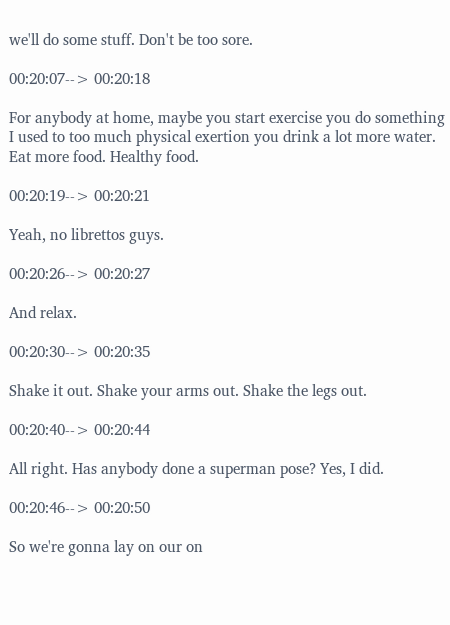we'll do some stuff. Don't be too sore.

00:20:07--> 00:20:18

For anybody at home, maybe you start exercise you do something I used to too much physical exertion you drink a lot more water. Eat more food. Healthy food.

00:20:19--> 00:20:21

Yeah, no librettos guys.

00:20:26--> 00:20:27

And relax.

00:20:30--> 00:20:35

Shake it out. Shake your arms out. Shake the legs out.

00:20:40--> 00:20:44

All right. Has anybody done a superman pose? Yes, I did.

00:20:46--> 00:20:50

So we're gonna lay on our on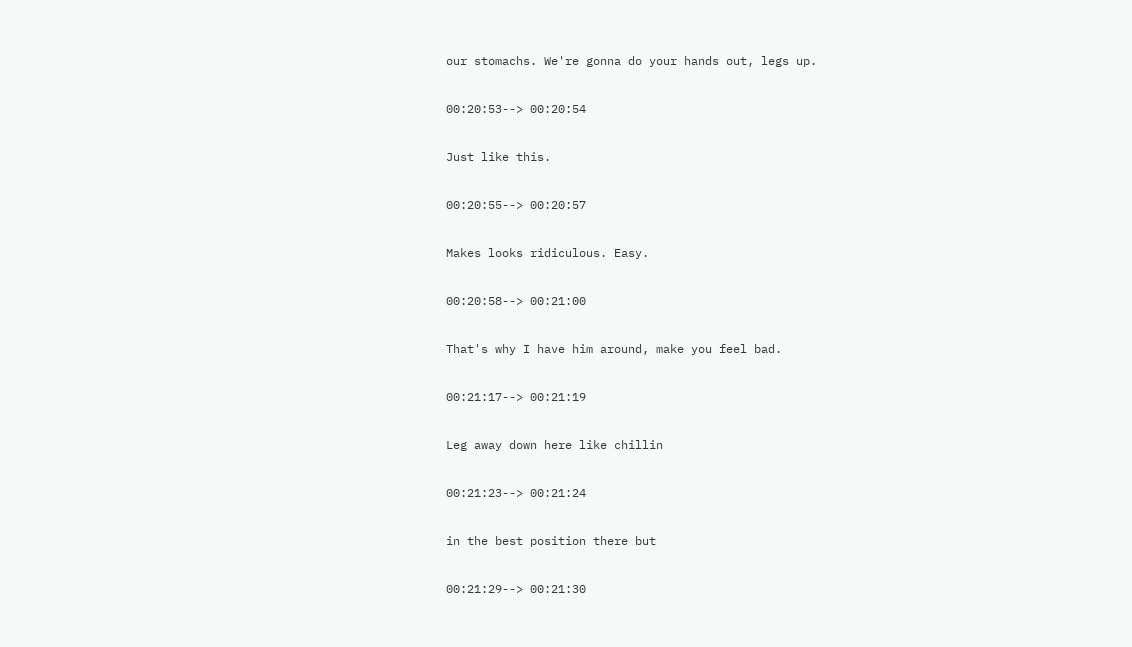our stomachs. We're gonna do your hands out, legs up.

00:20:53--> 00:20:54

Just like this.

00:20:55--> 00:20:57

Makes looks ridiculous. Easy.

00:20:58--> 00:21:00

That's why I have him around, make you feel bad.

00:21:17--> 00:21:19

Leg away down here like chillin

00:21:23--> 00:21:24

in the best position there but

00:21:29--> 00:21:30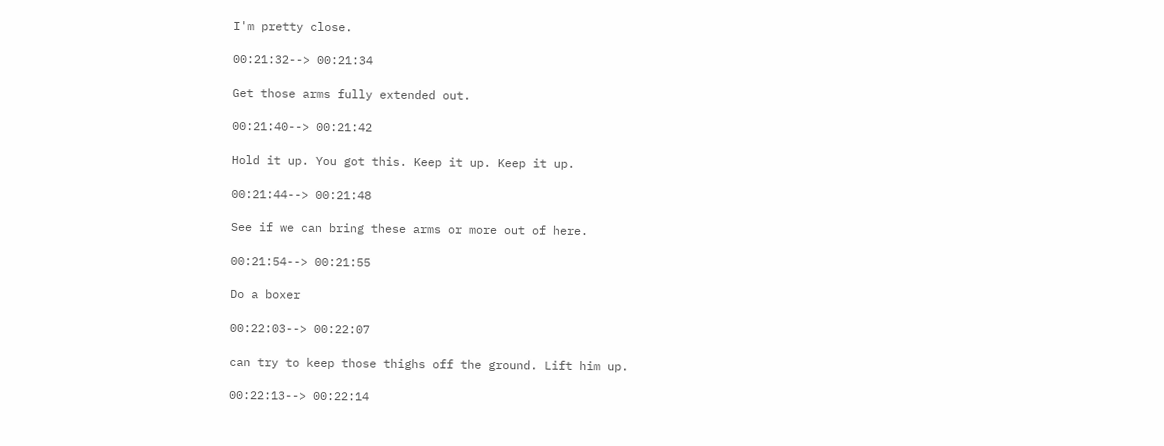I'm pretty close.

00:21:32--> 00:21:34

Get those arms fully extended out.

00:21:40--> 00:21:42

Hold it up. You got this. Keep it up. Keep it up.

00:21:44--> 00:21:48

See if we can bring these arms or more out of here.

00:21:54--> 00:21:55

Do a boxer

00:22:03--> 00:22:07

can try to keep those thighs off the ground. Lift him up.

00:22:13--> 00:22:14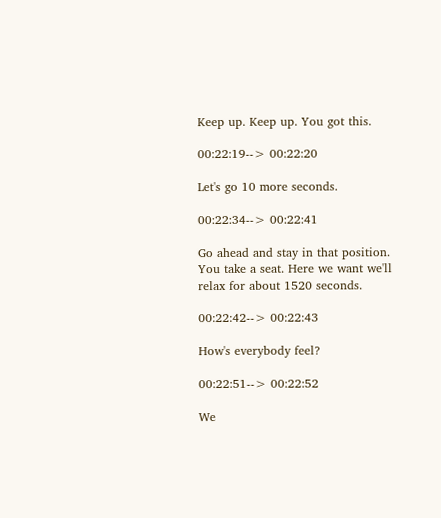Keep up. Keep up. You got this.

00:22:19--> 00:22:20

Let's go 10 more seconds.

00:22:34--> 00:22:41

Go ahead and stay in that position. You take a seat. Here we want we'll relax for about 1520 seconds.

00:22:42--> 00:22:43

How's everybody feel?

00:22:51--> 00:22:52

We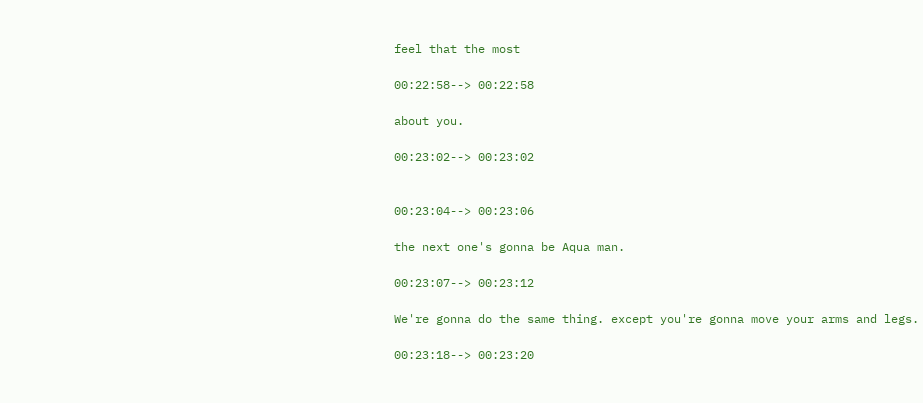feel that the most

00:22:58--> 00:22:58

about you.

00:23:02--> 00:23:02


00:23:04--> 00:23:06

the next one's gonna be Aqua man.

00:23:07--> 00:23:12

We're gonna do the same thing. except you're gonna move your arms and legs.

00:23:18--> 00:23:20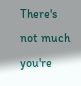There's not much you're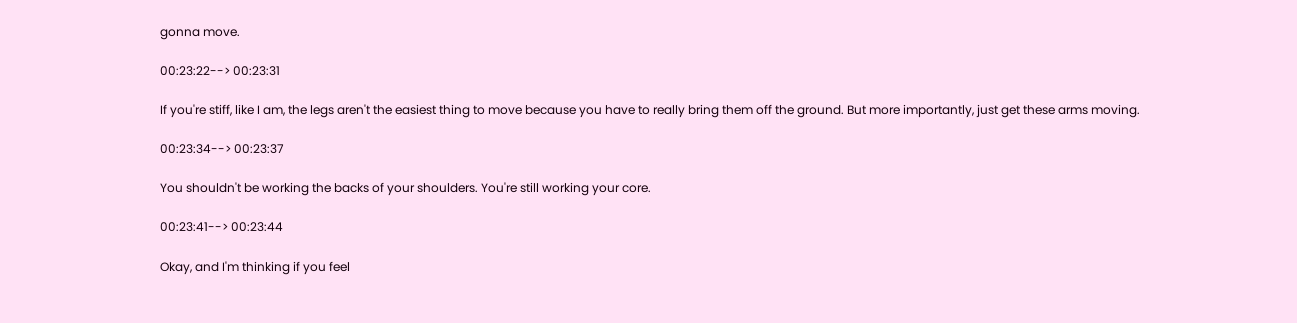gonna move.

00:23:22--> 00:23:31

If you're stiff, like I am, the legs aren't the easiest thing to move because you have to really bring them off the ground. But more importantly, just get these arms moving.

00:23:34--> 00:23:37

You shouldn't be working the backs of your shoulders. You're still working your core.

00:23:41--> 00:23:44

Okay, and I'm thinking if you feel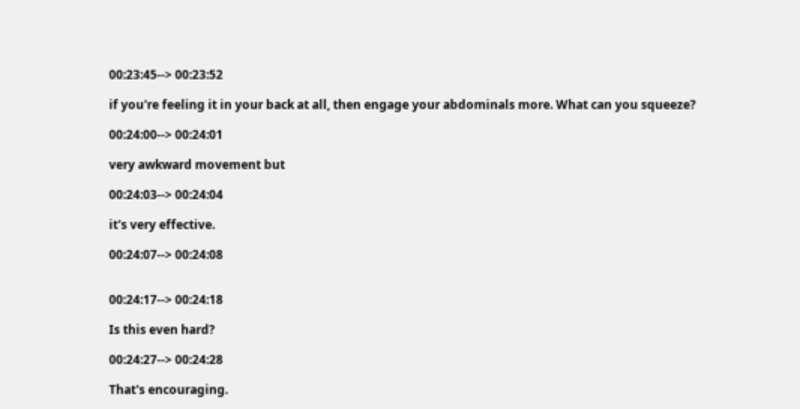00:23:45--> 00:23:52

if you're feeling it in your back at all, then engage your abdominals more. What can you squeeze?

00:24:00--> 00:24:01

very awkward movement but

00:24:03--> 00:24:04

it's very effective.

00:24:07--> 00:24:08


00:24:17--> 00:24:18

Is this even hard?

00:24:27--> 00:24:28

That's encouraging.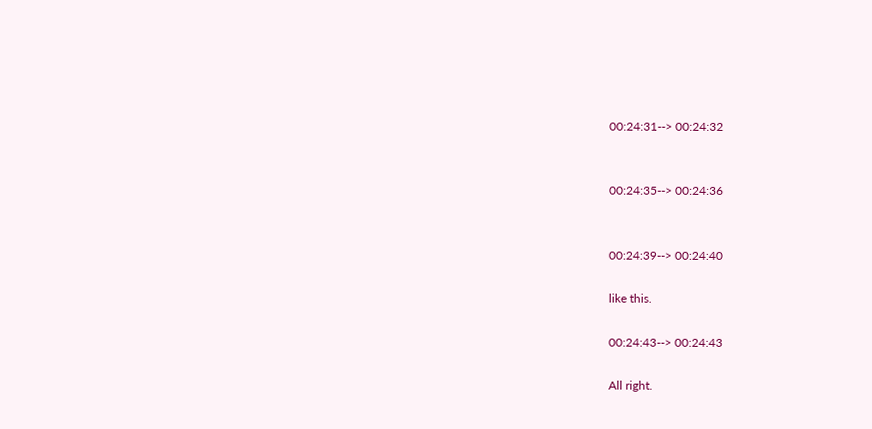00:24:31--> 00:24:32


00:24:35--> 00:24:36


00:24:39--> 00:24:40

like this.

00:24:43--> 00:24:43

All right.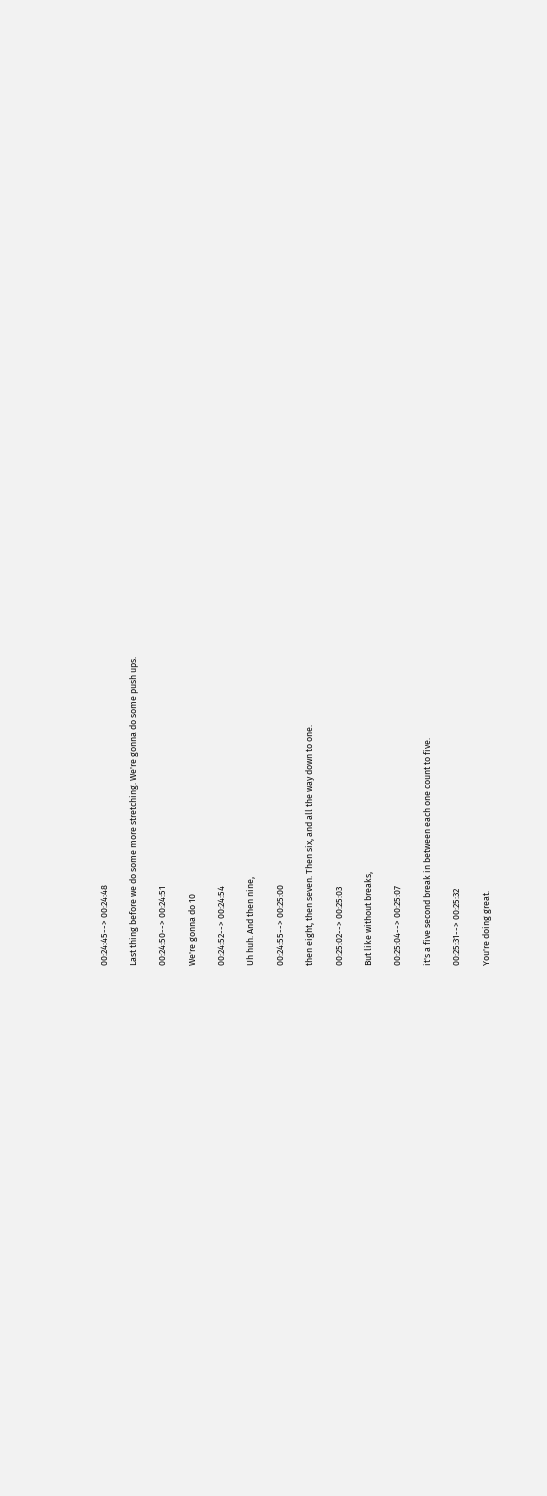00:24:45--> 00:24:48

Last thing before we do some more stretching. We're gonna do some push ups.

00:24:50--> 00:24:51

We're gonna do 10

00:24:52--> 00:24:54

Uh huh. And then nine,

00:24:55--> 00:25:00

then eight, then seven. Then six, and all the way down to one.

00:25:02--> 00:25:03

But like without breaks,

00:25:04--> 00:25:07

it's a five second break in between each one count to five.

00:25:31--> 00:25:32

You're doing great.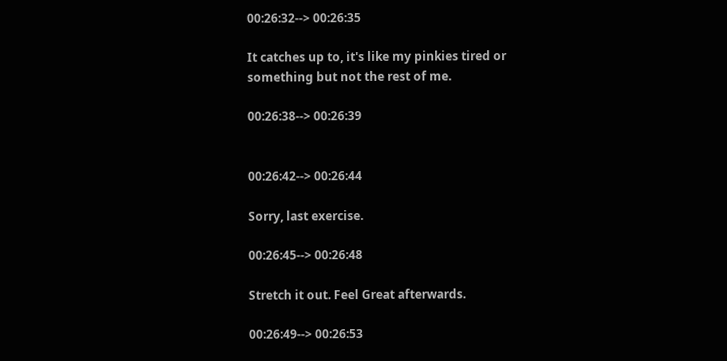00:26:32--> 00:26:35

It catches up to, it's like my pinkies tired or something but not the rest of me.

00:26:38--> 00:26:39


00:26:42--> 00:26:44

Sorry, last exercise.

00:26:45--> 00:26:48

Stretch it out. Feel Great afterwards.

00:26:49--> 00:26:53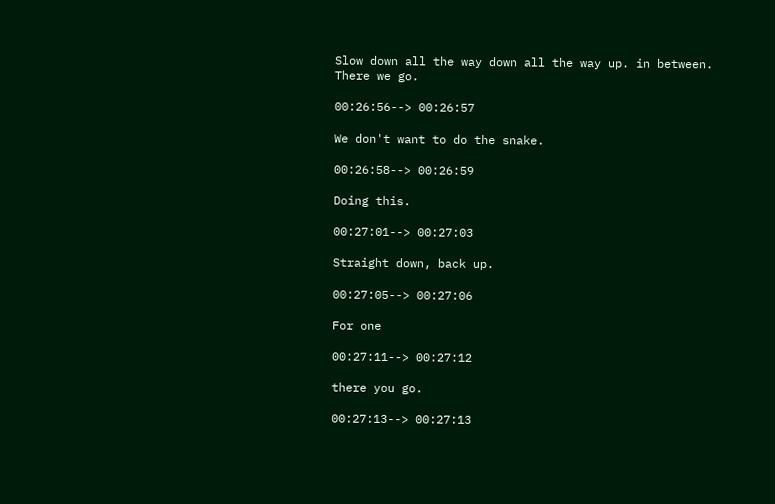Slow down all the way down all the way up. in between. There we go.

00:26:56--> 00:26:57

We don't want to do the snake.

00:26:58--> 00:26:59

Doing this.

00:27:01--> 00:27:03

Straight down, back up.

00:27:05--> 00:27:06

For one

00:27:11--> 00:27:12

there you go.

00:27:13--> 00:27:13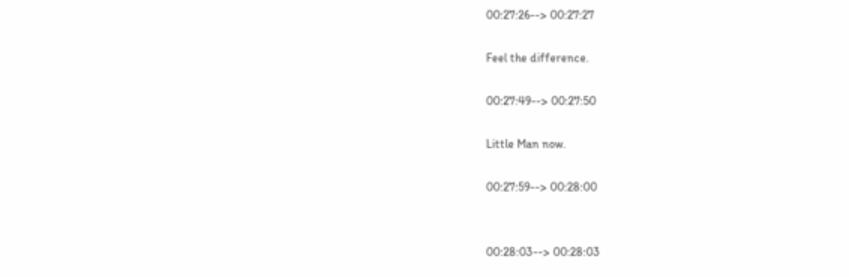00:27:26--> 00:27:27

Feel the difference.

00:27:49--> 00:27:50

Little Man now.

00:27:59--> 00:28:00


00:28:03--> 00:28:03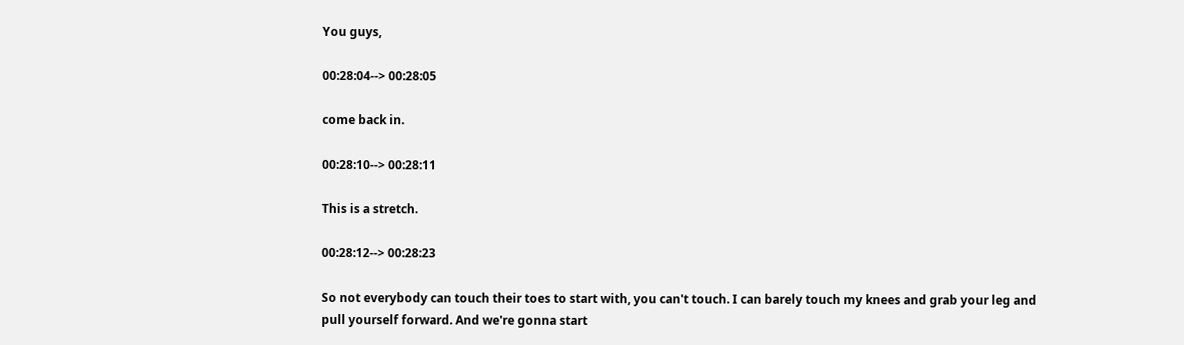You guys,

00:28:04--> 00:28:05

come back in.

00:28:10--> 00:28:11

This is a stretch.

00:28:12--> 00:28:23

So not everybody can touch their toes to start with, you can't touch. I can barely touch my knees and grab your leg and pull yourself forward. And we're gonna start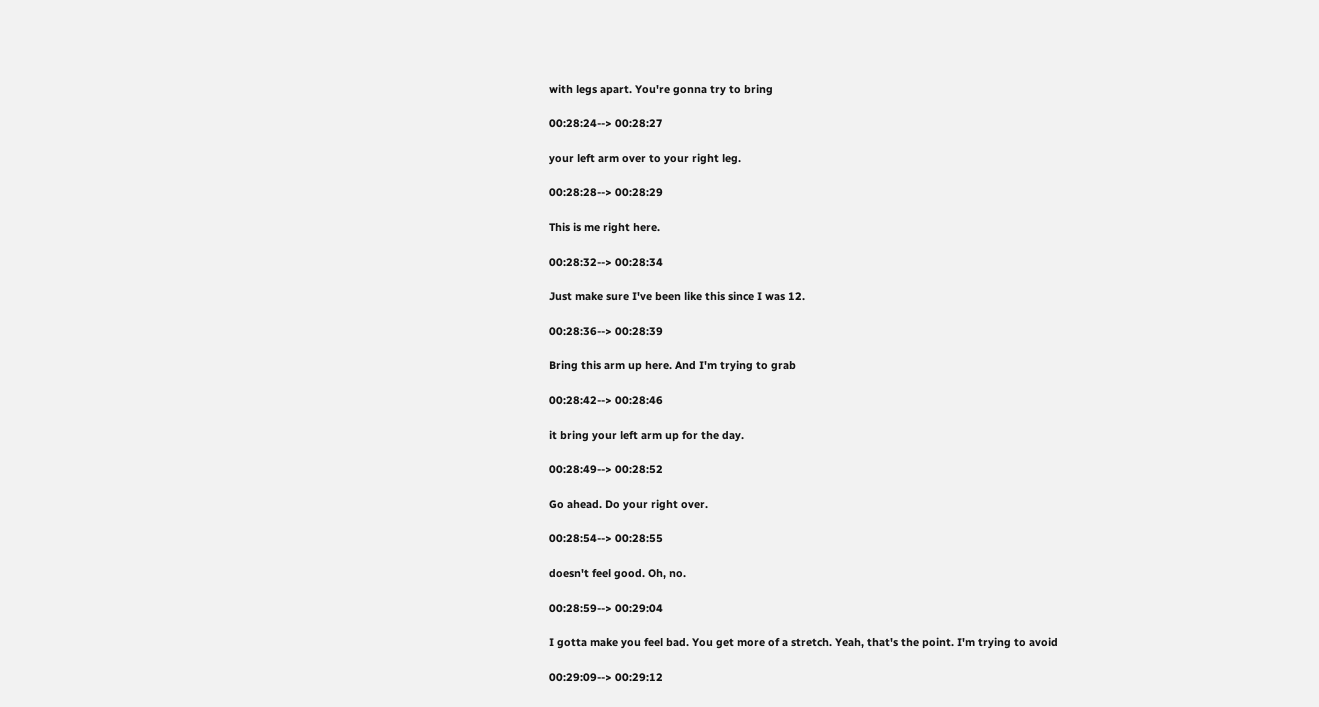with legs apart. You're gonna try to bring

00:28:24--> 00:28:27

your left arm over to your right leg.

00:28:28--> 00:28:29

This is me right here.

00:28:32--> 00:28:34

Just make sure I've been like this since I was 12.

00:28:36--> 00:28:39

Bring this arm up here. And I'm trying to grab

00:28:42--> 00:28:46

it bring your left arm up for the day.

00:28:49--> 00:28:52

Go ahead. Do your right over.

00:28:54--> 00:28:55

doesn't feel good. Oh, no.

00:28:59--> 00:29:04

I gotta make you feel bad. You get more of a stretch. Yeah, that's the point. I'm trying to avoid

00:29:09--> 00:29:12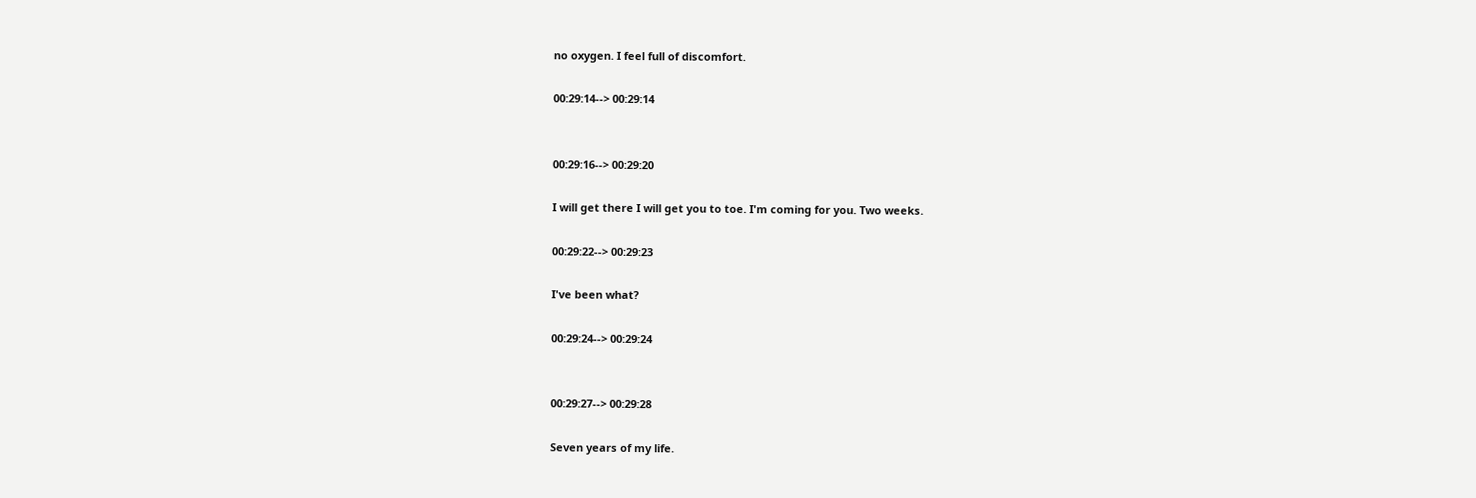no oxygen. I feel full of discomfort.

00:29:14--> 00:29:14


00:29:16--> 00:29:20

I will get there I will get you to toe. I'm coming for you. Two weeks.

00:29:22--> 00:29:23

I've been what?

00:29:24--> 00:29:24


00:29:27--> 00:29:28

Seven years of my life.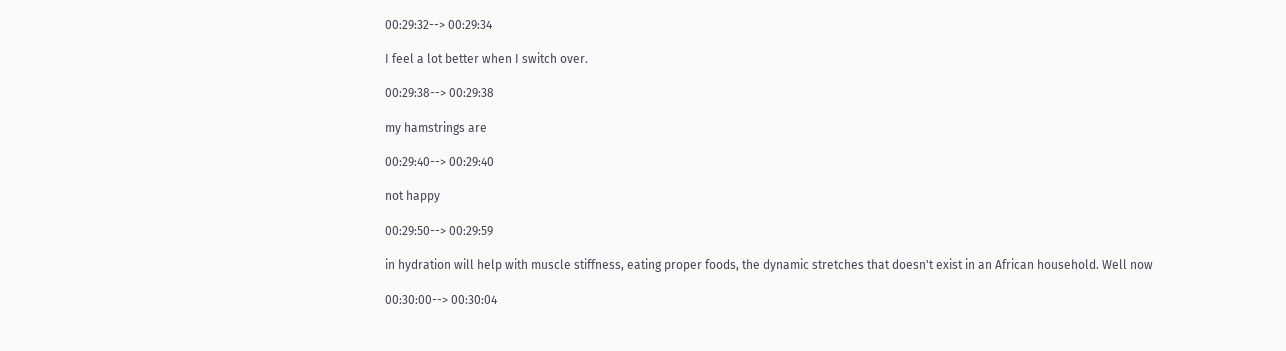00:29:32--> 00:29:34

I feel a lot better when I switch over.

00:29:38--> 00:29:38

my hamstrings are

00:29:40--> 00:29:40

not happy

00:29:50--> 00:29:59

in hydration will help with muscle stiffness, eating proper foods, the dynamic stretches that doesn't exist in an African household. Well now

00:30:00--> 00:30:04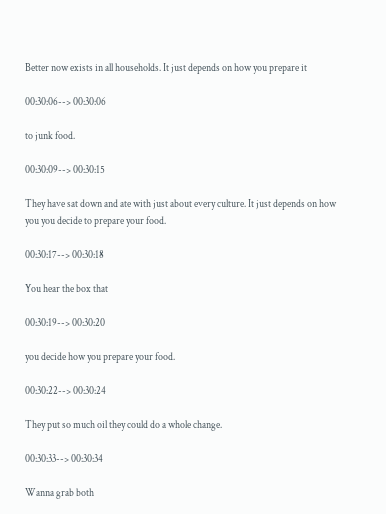Better now exists in all households. It just depends on how you prepare it

00:30:06--> 00:30:06

to junk food.

00:30:09--> 00:30:15

They have sat down and ate with just about every culture. It just depends on how you you decide to prepare your food.

00:30:17--> 00:30:18

You hear the box that

00:30:19--> 00:30:20

you decide how you prepare your food.

00:30:22--> 00:30:24

They put so much oil they could do a whole change.

00:30:33--> 00:30:34

Wanna grab both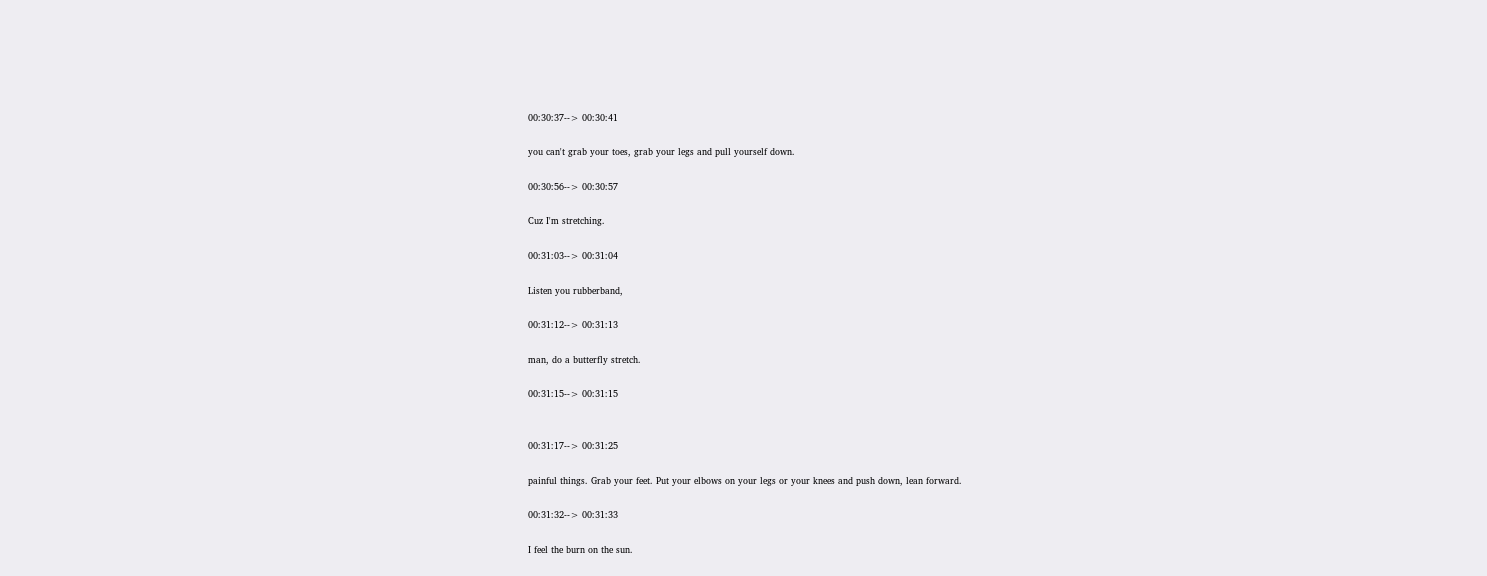00:30:37--> 00:30:41

you can't grab your toes, grab your legs and pull yourself down.

00:30:56--> 00:30:57

Cuz I'm stretching.

00:31:03--> 00:31:04

Listen you rubberband,

00:31:12--> 00:31:13

man, do a butterfly stretch.

00:31:15--> 00:31:15


00:31:17--> 00:31:25

painful things. Grab your feet. Put your elbows on your legs or your knees and push down, lean forward.

00:31:32--> 00:31:33

I feel the burn on the sun.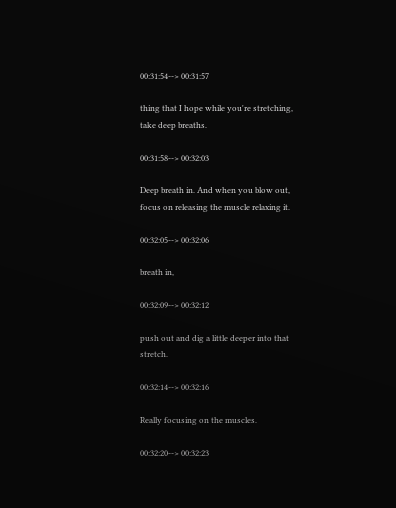00:31:54--> 00:31:57

thing that I hope while you're stretching, take deep breaths.

00:31:58--> 00:32:03

Deep breath in. And when you blow out, focus on releasing the muscle relaxing it.

00:32:05--> 00:32:06

breath in,

00:32:09--> 00:32:12

push out and dig a little deeper into that stretch.

00:32:14--> 00:32:16

Really focusing on the muscles.

00:32:20--> 00:32:23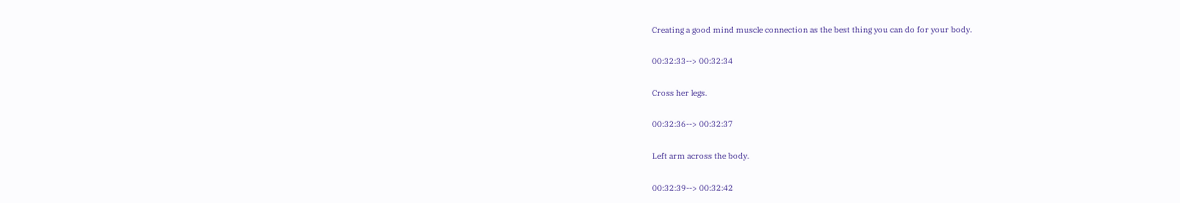Creating a good mind muscle connection as the best thing you can do for your body.

00:32:33--> 00:32:34

Cross her legs.

00:32:36--> 00:32:37

Left arm across the body.

00:32:39--> 00:32:42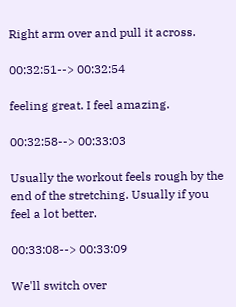Right arm over and pull it across.

00:32:51--> 00:32:54

feeling great. I feel amazing.

00:32:58--> 00:33:03

Usually the workout feels rough by the end of the stretching. Usually if you feel a lot better.

00:33:08--> 00:33:09

We'll switch over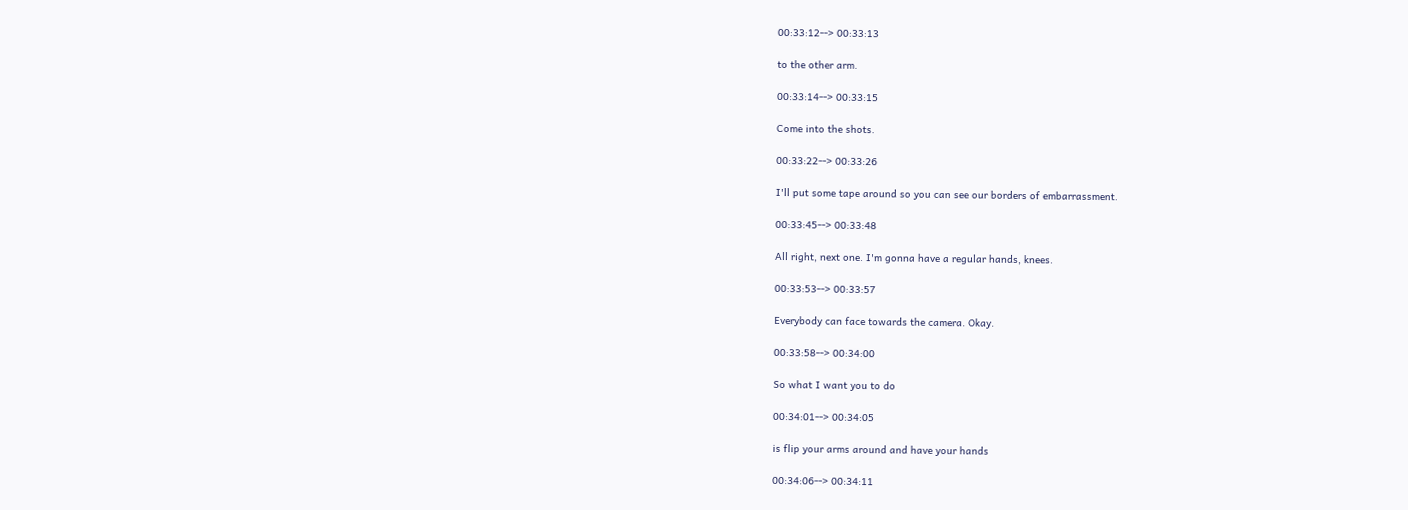00:33:12--> 00:33:13

to the other arm.

00:33:14--> 00:33:15

Come into the shots.

00:33:22--> 00:33:26

I'll put some tape around so you can see our borders of embarrassment.

00:33:45--> 00:33:48

All right, next one. I'm gonna have a regular hands, knees.

00:33:53--> 00:33:57

Everybody can face towards the camera. Okay.

00:33:58--> 00:34:00

So what I want you to do

00:34:01--> 00:34:05

is flip your arms around and have your hands

00:34:06--> 00:34:11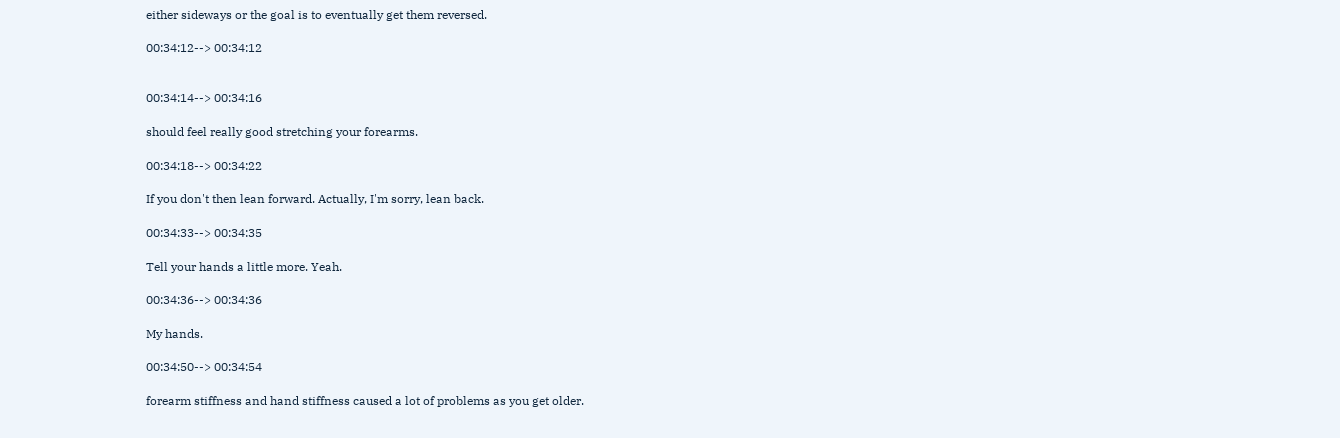either sideways or the goal is to eventually get them reversed.

00:34:12--> 00:34:12


00:34:14--> 00:34:16

should feel really good stretching your forearms.

00:34:18--> 00:34:22

If you don't then lean forward. Actually, I'm sorry, lean back.

00:34:33--> 00:34:35

Tell your hands a little more. Yeah.

00:34:36--> 00:34:36

My hands.

00:34:50--> 00:34:54

forearm stiffness and hand stiffness caused a lot of problems as you get older.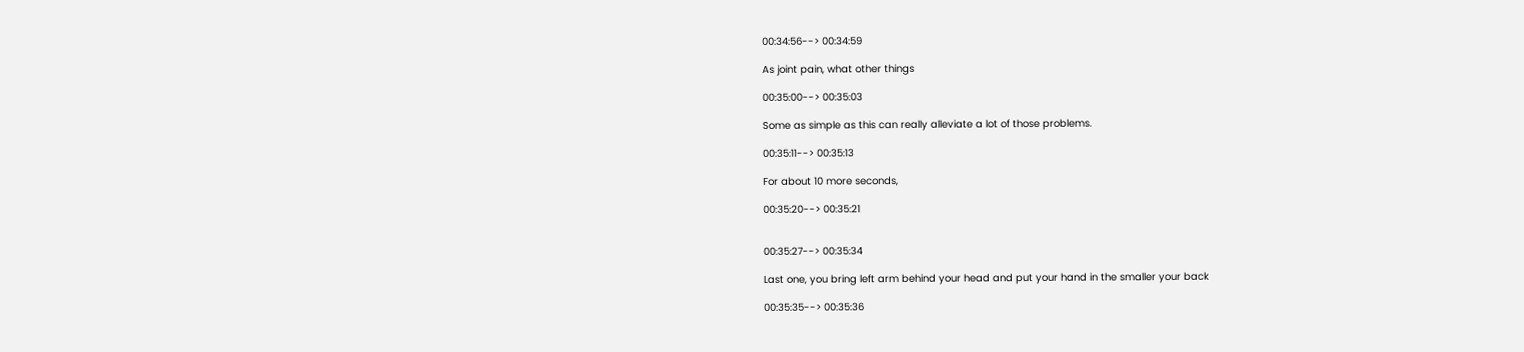00:34:56--> 00:34:59

As joint pain, what other things

00:35:00--> 00:35:03

Some as simple as this can really alleviate a lot of those problems.

00:35:11--> 00:35:13

For about 10 more seconds,

00:35:20--> 00:35:21


00:35:27--> 00:35:34

Last one, you bring left arm behind your head and put your hand in the smaller your back

00:35:35--> 00:35:36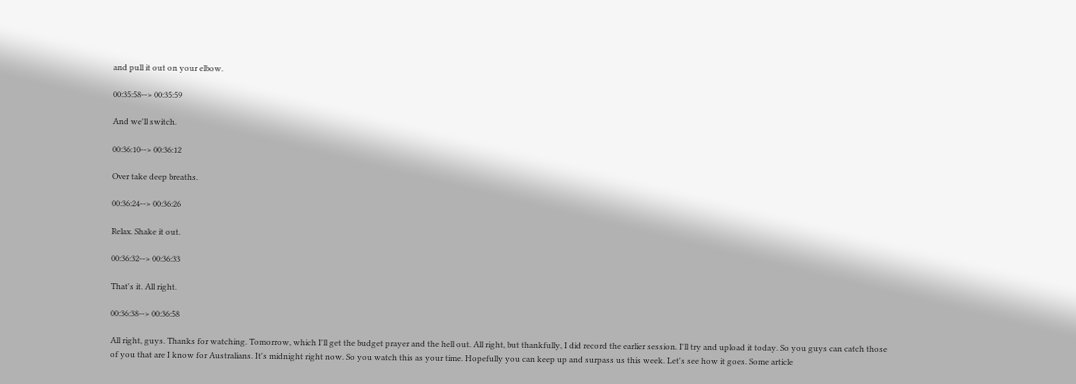and pull it out on your elbow.

00:35:58--> 00:35:59

And we'll switch.

00:36:10--> 00:36:12

Over take deep breaths.

00:36:24--> 00:36:26

Relax. Shake it out.

00:36:32--> 00:36:33

That's it. All right.

00:36:38--> 00:36:58

All right, guys. Thanks for watching. Tomorrow, which I'll get the budget prayer and the hell out. All right, but thankfully, I did record the earlier session. I'll try and upload it today. So you guys can catch those of you that are I know for Australians. It's midnight right now. So you watch this as your time. Hopefully you can keep up and surpass us this week. Let's see how it goes. Some article